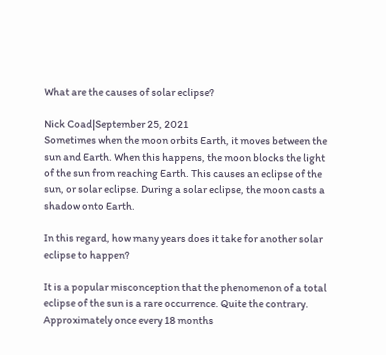What are the causes of solar eclipse?

Nick Coad|September 25, 2021
Sometimes when the moon orbits Earth, it moves between the sun and Earth. When this happens, the moon blocks the light of the sun from reaching Earth. This causes an eclipse of the sun, or solar eclipse. During a solar eclipse, the moon casts a shadow onto Earth.

In this regard, how many years does it take for another solar eclipse to happen?

It is a popular misconception that the phenomenon of a total eclipse of the sun is a rare occurrence. Quite the contrary. Approximately once every 18 months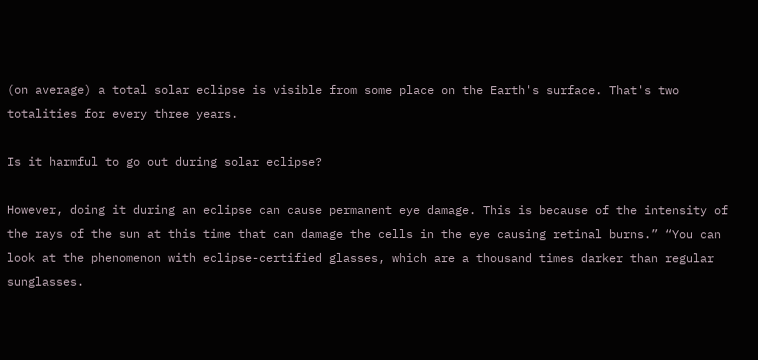(on average) a total solar eclipse is visible from some place on the Earth's surface. That's two totalities for every three years.

Is it harmful to go out during solar eclipse?

However, doing it during an eclipse can cause permanent eye damage. This is because of the intensity of the rays of the sun at this time that can damage the cells in the eye causing retinal burns.” “You can look at the phenomenon with eclipse-certified glasses, which are a thousand times darker than regular sunglasses.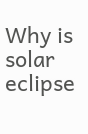Why is solar eclipse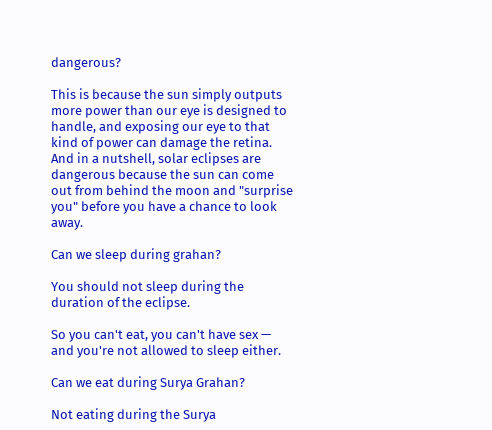dangerous?

This is because the sun simply outputs more power than our eye is designed to handle, and exposing our eye to that kind of power can damage the retina. And in a nutshell, solar eclipses are dangerous because the sun can come out from behind the moon and "surprise you" before you have a chance to look away.

Can we sleep during grahan?

You should not sleep during the duration of the eclipse.

So you can't eat, you can't have sex — and you're not allowed to sleep either.

Can we eat during Surya Grahan?

Not eating during the Surya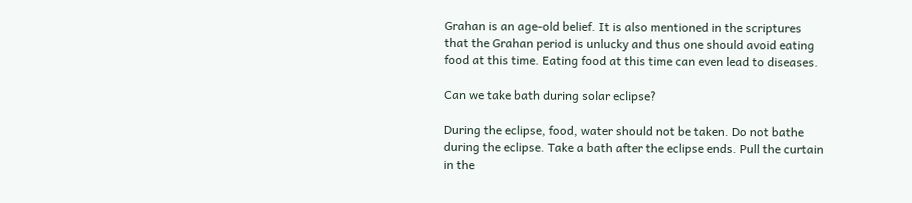Grahan is an age-old belief. It is also mentioned in the scriptures that the Grahan period is unlucky and thus one should avoid eating food at this time. Eating food at this time can even lead to diseases.

Can we take bath during solar eclipse?

During the eclipse, food, water should not be taken. Do not bathe during the eclipse. Take a bath after the eclipse ends. Pull the curtain in the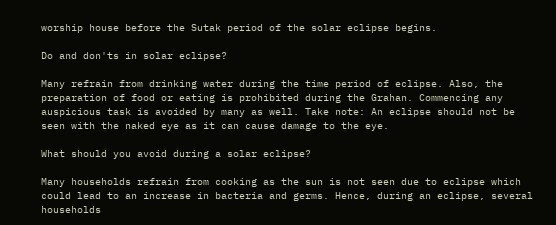worship house before the Sutak period of the solar eclipse begins.

Do and don'ts in solar eclipse?

Many refrain from drinking water during the time period of eclipse. Also, the preparation of food or eating is prohibited during the Grahan. Commencing any auspicious task is avoided by many as well. Take note: An eclipse should not be seen with the naked eye as it can cause damage to the eye.

What should you avoid during a solar eclipse?

Many households refrain from cooking as the sun is not seen due to eclipse which could lead to an increase in bacteria and germs. Hence, during an eclipse, several households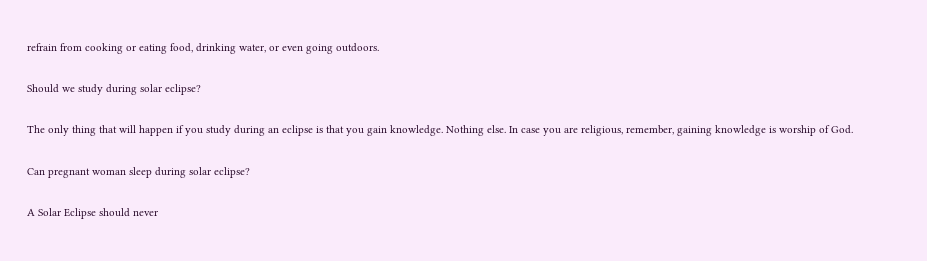refrain from cooking or eating food, drinking water, or even going outdoors.

Should we study during solar eclipse?

The only thing that will happen if you study during an eclipse is that you gain knowledge. Nothing else. In case you are religious, remember, gaining knowledge is worship of God.

Can pregnant woman sleep during solar eclipse?

A Solar Eclipse should never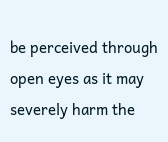be perceived through open eyes as it may severely harm the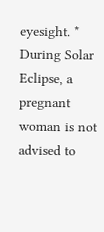eyesight. * During Solar Eclipse, a pregnant woman is not advised to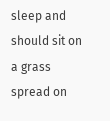sleep and should sit on a grass spread on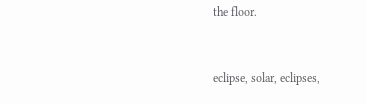the floor.


eclipse, solar, eclipses,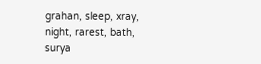grahan, sleep, xray, night, rarest, bath, surya